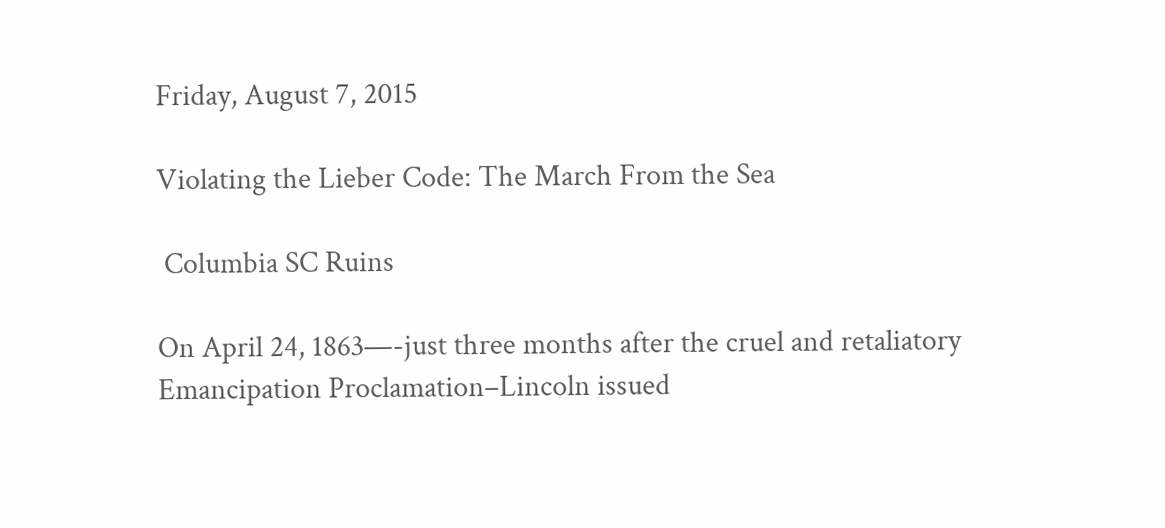Friday, August 7, 2015

Violating the Lieber Code: The March From the Sea

 Columbia SC Ruins

On April 24, 1863—-just three months after the cruel and retaliatory Emancipation Proclamation–Lincoln issued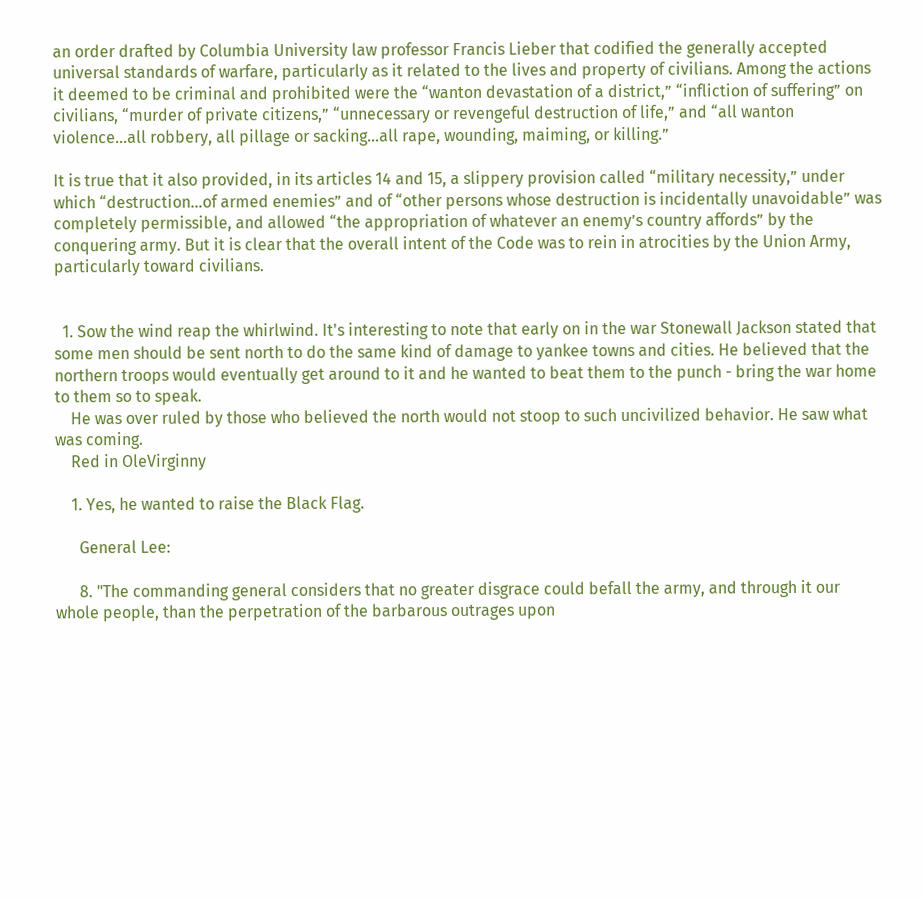an order drafted by Columbia University law professor Francis Lieber that codified the generally accepted universal standards of warfare, particularly as it related to the lives and property of civilians. Among the actions it deemed to be criminal and prohibited were the “wanton devastation of a district,” “infliction of suffering” on civilians, “murder of private citizens,” “unnecessary or revengeful destruction of life,” and “all wanton violence…all robbery, all pillage or sacking…all rape, wounding, maiming, or killing.”

It is true that it also provided, in its articles 14 and 15, a slippery provision called “military necessity,” under which “destruction…of armed enemies” and of “other persons whose destruction is incidentally unavoidable” was completely permissible, and allowed “the appropriation of whatever an enemy’s country affords” by the conquering army. But it is clear that the overall intent of the Code was to rein in atrocities by the Union Army, particularly toward civilians.


  1. Sow the wind reap the whirlwind. It's interesting to note that early on in the war Stonewall Jackson stated that some men should be sent north to do the same kind of damage to yankee towns and cities. He believed that the northern troops would eventually get around to it and he wanted to beat them to the punch - bring the war home to them so to speak.
    He was over ruled by those who believed the north would not stoop to such uncivilized behavior. He saw what was coming.
    Red in OleVirginny

    1. Yes, he wanted to raise the Black Flag.

      General Lee:

      8. "The commanding general considers that no greater disgrace could befall the army, and through it our whole people, than the perpetration of the barbarous outrages upon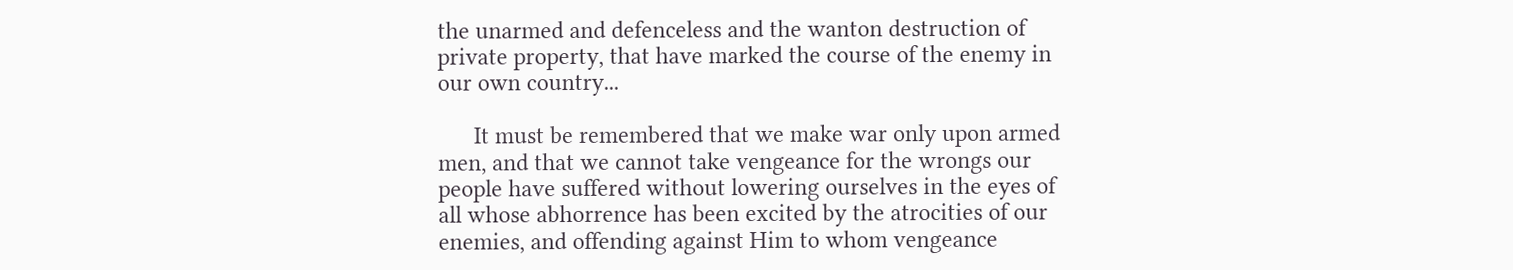the unarmed and defenceless and the wanton destruction of private property, that have marked the course of the enemy in our own country...

      It must be remembered that we make war only upon armed men, and that we cannot take vengeance for the wrongs our people have suffered without lowering ourselves in the eyes of all whose abhorrence has been excited by the atrocities of our enemies, and offending against Him to whom vengeance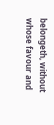belongeth, without whose favour and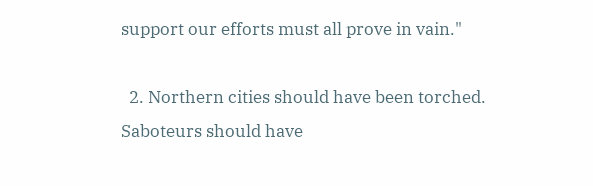support our efforts must all prove in vain."

  2. Northern cities should have been torched. Saboteurs should have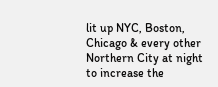lit up NYC, Boston, Chicago & every other Northern City at night to increase the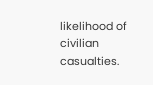likelihood of civilian casualties.